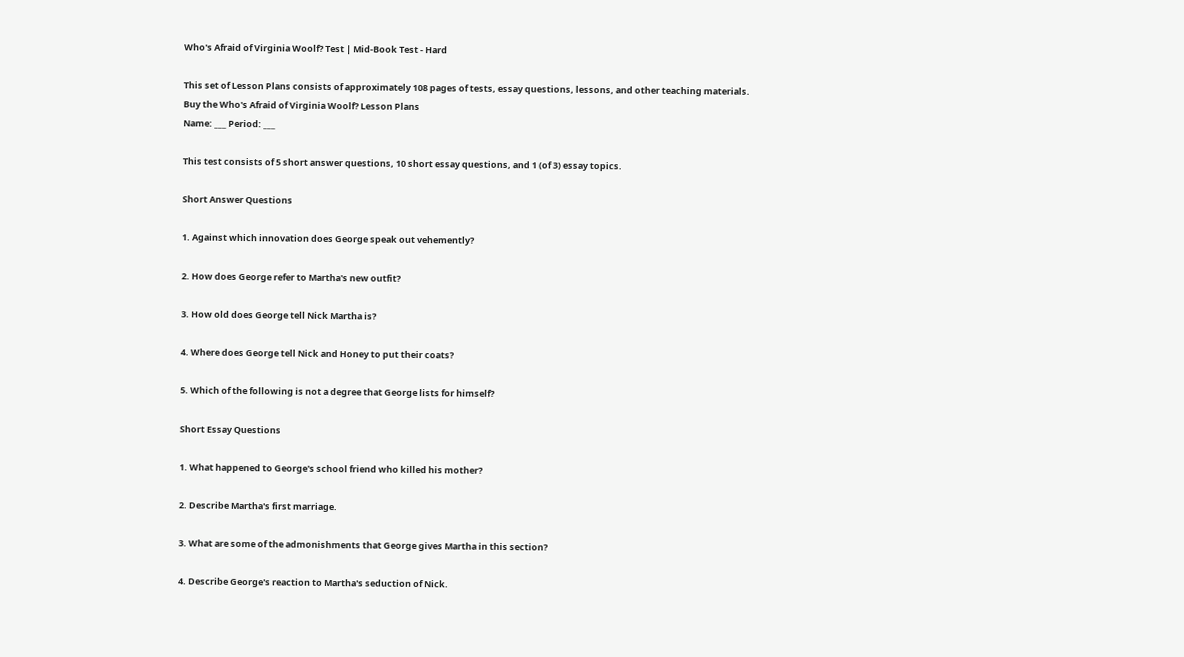Who's Afraid of Virginia Woolf? Test | Mid-Book Test - Hard

This set of Lesson Plans consists of approximately 108 pages of tests, essay questions, lessons, and other teaching materials.
Buy the Who's Afraid of Virginia Woolf? Lesson Plans
Name: ___ Period: ___

This test consists of 5 short answer questions, 10 short essay questions, and 1 (of 3) essay topics.

Short Answer Questions

1. Against which innovation does George speak out vehemently?

2. How does George refer to Martha's new outfit?

3. How old does George tell Nick Martha is?

4. Where does George tell Nick and Honey to put their coats?

5. Which of the following is not a degree that George lists for himself?

Short Essay Questions

1. What happened to George's school friend who killed his mother?

2. Describe Martha's first marriage.

3. What are some of the admonishments that George gives Martha in this section?

4. Describe George's reaction to Martha's seduction of Nick.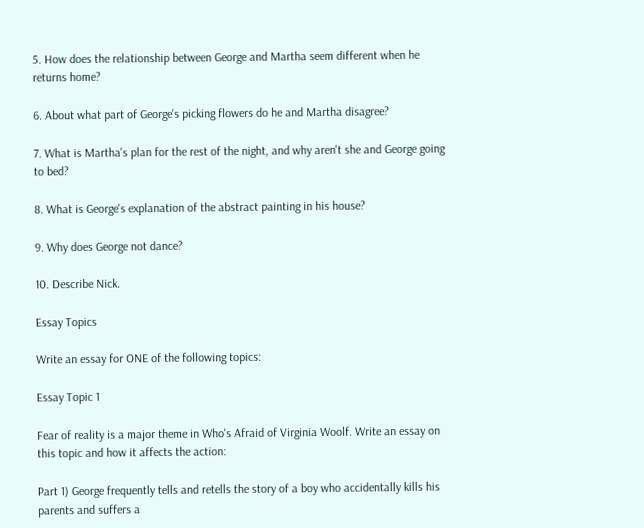5. How does the relationship between George and Martha seem different when he returns home?

6. About what part of George's picking flowers do he and Martha disagree?

7. What is Martha's plan for the rest of the night, and why aren't she and George going to bed?

8. What is George's explanation of the abstract painting in his house?

9. Why does George not dance?

10. Describe Nick.

Essay Topics

Write an essay for ONE of the following topics:

Essay Topic 1

Fear of reality is a major theme in Who's Afraid of Virginia Woolf. Write an essay on this topic and how it affects the action:

Part 1) George frequently tells and retells the story of a boy who accidentally kills his parents and suffers a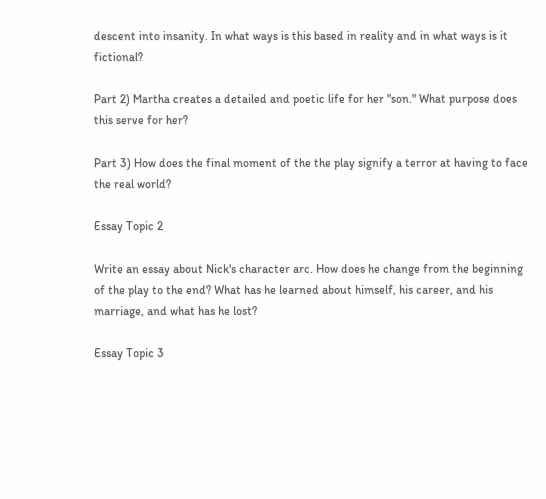descent into insanity. In what ways is this based in reality and in what ways is it fictional?

Part 2) Martha creates a detailed and poetic life for her "son." What purpose does this serve for her?

Part 3) How does the final moment of the the play signify a terror at having to face the real world?

Essay Topic 2

Write an essay about Nick's character arc. How does he change from the beginning of the play to the end? What has he learned about himself, his career, and his marriage, and what has he lost?

Essay Topic 3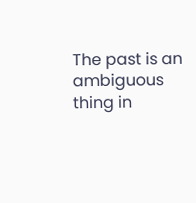The past is an ambiguous thing in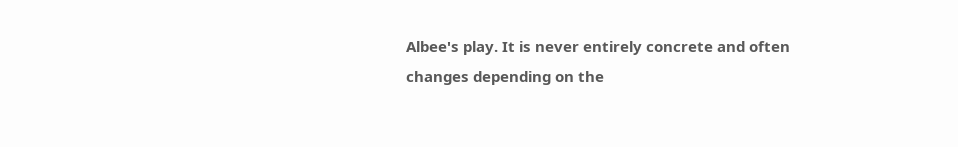Albee's play. It is never entirely concrete and often changes depending on the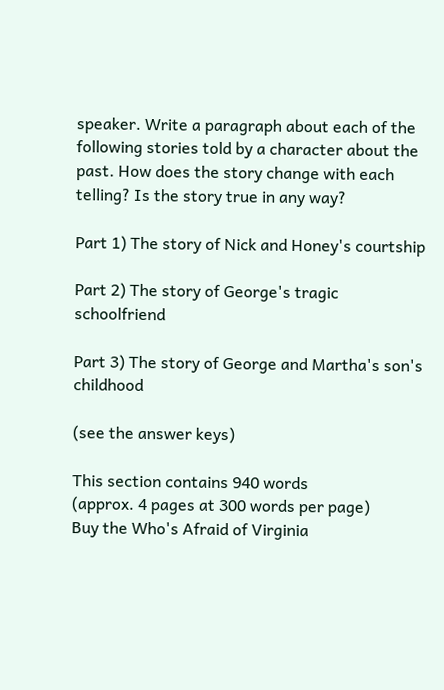speaker. Write a paragraph about each of the following stories told by a character about the past. How does the story change with each telling? Is the story true in any way?

Part 1) The story of Nick and Honey's courtship

Part 2) The story of George's tragic schoolfriend

Part 3) The story of George and Martha's son's childhood

(see the answer keys)

This section contains 940 words
(approx. 4 pages at 300 words per page)
Buy the Who's Afraid of Virginia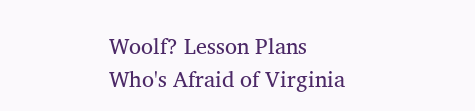Woolf? Lesson Plans
Who's Afraid of Virginia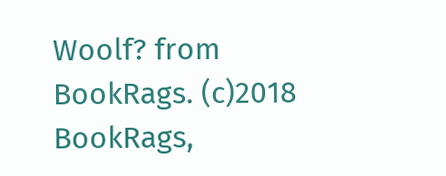Woolf? from BookRags. (c)2018 BookRags,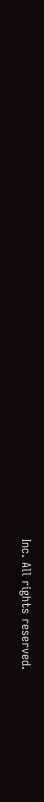Inc. All rights reserved.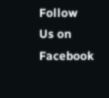Follow Us on Facebook